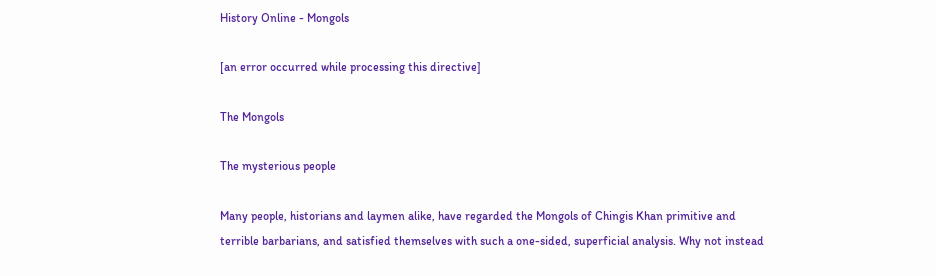History Online - Mongols

[an error occurred while processing this directive]

The Mongols

The mysterious people

Many people, historians and laymen alike, have regarded the Mongols of Chingis Khan primitive and terrible barbarians, and satisfied themselves with such a one-sided, superficial analysis. Why not instead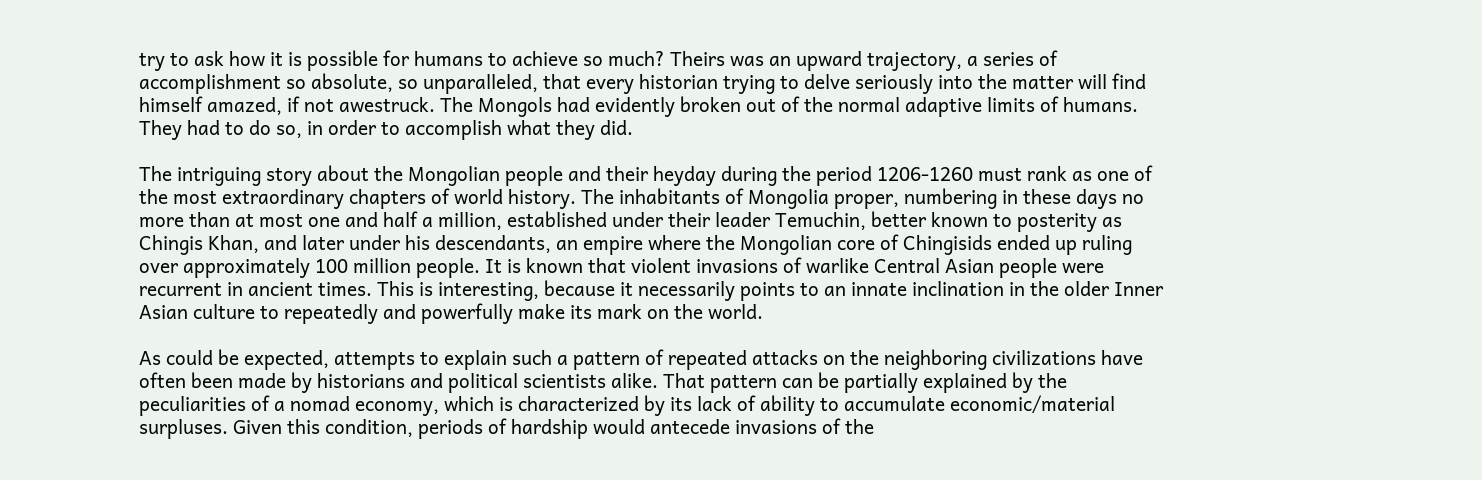try to ask how it is possible for humans to achieve so much? Theirs was an upward trajectory, a series of accomplishment so absolute, so unparalleled, that every historian trying to delve seriously into the matter will find himself amazed, if not awestruck. The Mongols had evidently broken out of the normal adaptive limits of humans. They had to do so, in order to accomplish what they did.

The intriguing story about the Mongolian people and their heyday during the period 1206-1260 must rank as one of the most extraordinary chapters of world history. The inhabitants of Mongolia proper, numbering in these days no more than at most one and half a million, established under their leader Temuchin, better known to posterity as Chingis Khan, and later under his descendants, an empire where the Mongolian core of Chingisids ended up ruling over approximately 100 million people. It is known that violent invasions of warlike Central Asian people were recurrent in ancient times. This is interesting, because it necessarily points to an innate inclination in the older Inner Asian culture to repeatedly and powerfully make its mark on the world.

As could be expected, attempts to explain such a pattern of repeated attacks on the neighboring civilizations have often been made by historians and political scientists alike. That pattern can be partially explained by the peculiarities of a nomad economy, which is characterized by its lack of ability to accumulate economic/material surpluses. Given this condition, periods of hardship would antecede invasions of the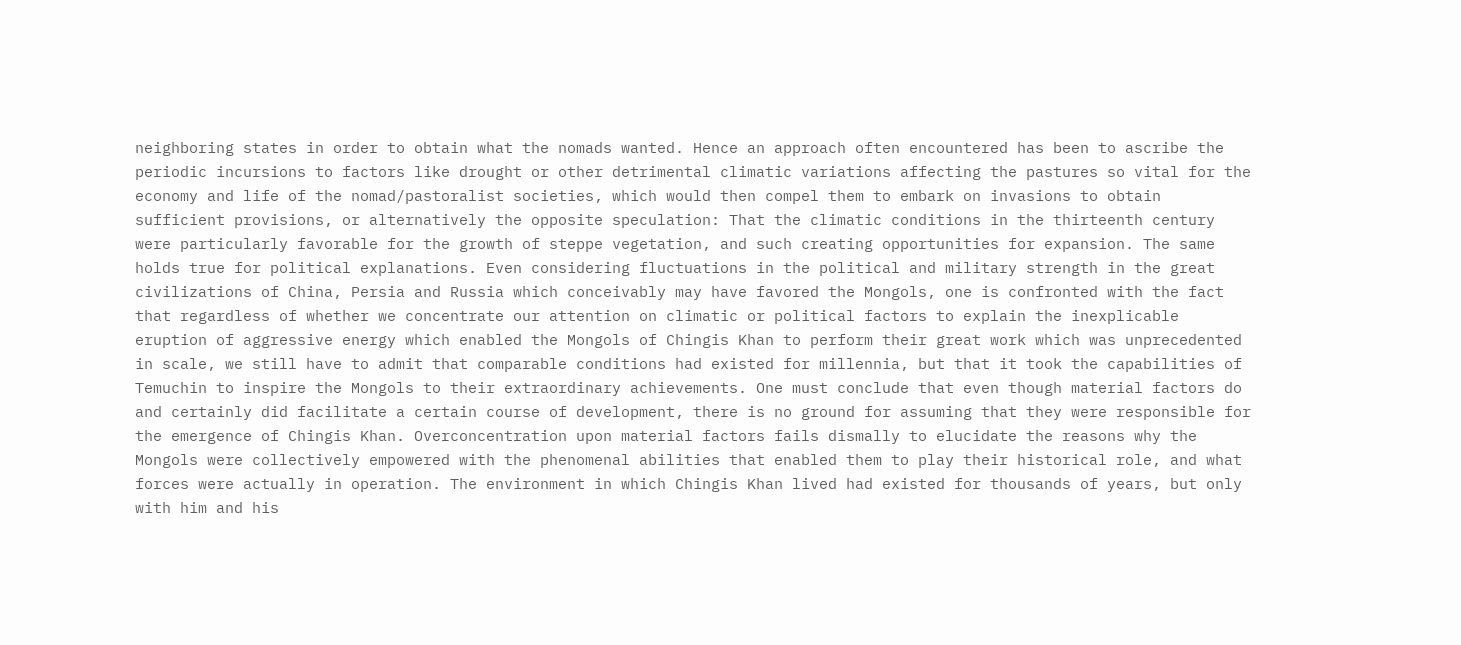neighboring states in order to obtain what the nomads wanted. Hence an approach often encountered has been to ascribe the periodic incursions to factors like drought or other detrimental climatic variations affecting the pastures so vital for the economy and life of the nomad/pastoralist societies, which would then compel them to embark on invasions to obtain sufficient provisions, or alternatively the opposite speculation: That the climatic conditions in the thirteenth century were particularly favorable for the growth of steppe vegetation, and such creating opportunities for expansion. The same holds true for political explanations. Even considering fluctuations in the political and military strength in the great civilizations of China, Persia and Russia which conceivably may have favored the Mongols, one is confronted with the fact that regardless of whether we concentrate our attention on climatic or political factors to explain the inexplicable eruption of aggressive energy which enabled the Mongols of Chingis Khan to perform their great work which was unprecedented in scale, we still have to admit that comparable conditions had existed for millennia, but that it took the capabilities of Temuchin to inspire the Mongols to their extraordinary achievements. One must conclude that even though material factors do and certainly did facilitate a certain course of development, there is no ground for assuming that they were responsible for the emergence of Chingis Khan. Overconcentration upon material factors fails dismally to elucidate the reasons why the Mongols were collectively empowered with the phenomenal abilities that enabled them to play their historical role, and what forces were actually in operation. The environment in which Chingis Khan lived had existed for thousands of years, but only with him and his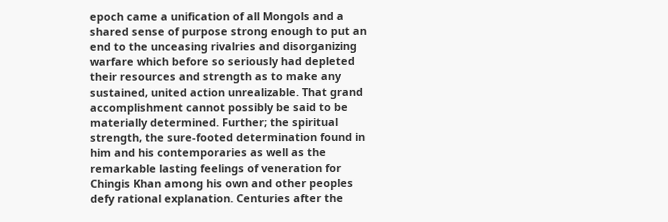epoch came a unification of all Mongols and a shared sense of purpose strong enough to put an end to the unceasing rivalries and disorganizing warfare which before so seriously had depleted their resources and strength as to make any sustained, united action unrealizable. That grand accomplishment cannot possibly be said to be materially determined. Further; the spiritual strength, the sure-footed determination found in him and his contemporaries as well as the remarkable lasting feelings of veneration for Chingis Khan among his own and other peoples defy rational explanation. Centuries after the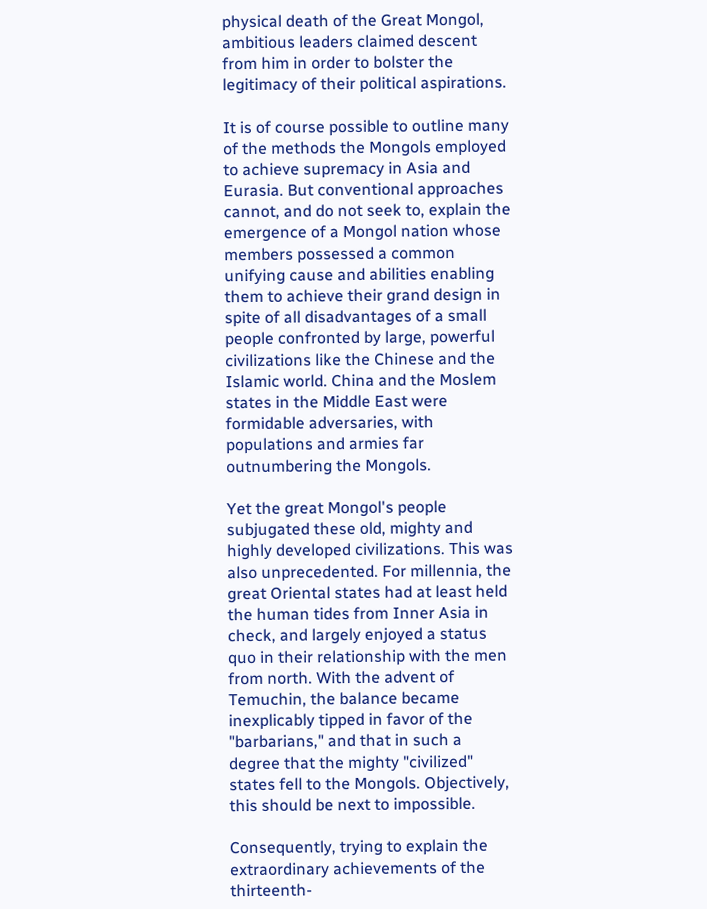physical death of the Great Mongol, ambitious leaders claimed descent from him in order to bolster the legitimacy of their political aspirations.

It is of course possible to outline many of the methods the Mongols employed to achieve supremacy in Asia and Eurasia. But conventional approaches cannot, and do not seek to, explain the emergence of a Mongol nation whose members possessed a common unifying cause and abilities enabling them to achieve their grand design in spite of all disadvantages of a small people confronted by large, powerful civilizations like the Chinese and the Islamic world. China and the Moslem states in the Middle East were formidable adversaries, with populations and armies far outnumbering the Mongols.

Yet the great Mongol's people subjugated these old, mighty and highly developed civilizations. This was also unprecedented. For millennia, the great Oriental states had at least held the human tides from Inner Asia in check, and largely enjoyed a status quo in their relationship with the men from north. With the advent of Temuchin, the balance became inexplicably tipped in favor of the "barbarians," and that in such a degree that the mighty "civilized" states fell to the Mongols. Objectively, this should be next to impossible.

Consequently, trying to explain the extraordinary achievements of the thirteenth-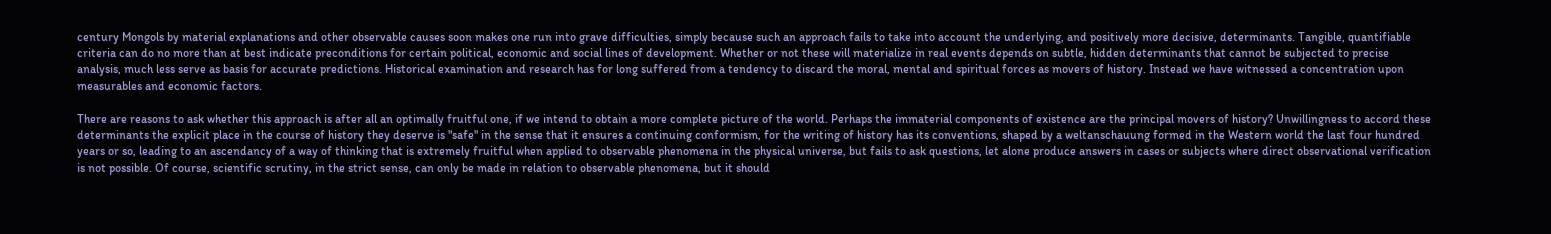century Mongols by material explanations and other observable causes soon makes one run into grave difficulties, simply because such an approach fails to take into account the underlying, and positively more decisive, determinants. Tangible, quantifiable criteria can do no more than at best indicate preconditions for certain political, economic and social lines of development. Whether or not these will materialize in real events depends on subtle, hidden determinants that cannot be subjected to precise analysis, much less serve as basis for accurate predictions. Historical examination and research has for long suffered from a tendency to discard the moral, mental and spiritual forces as movers of history. Instead we have witnessed a concentration upon measurables and economic factors.

There are reasons to ask whether this approach is after all an optimally fruitful one, if we intend to obtain a more complete picture of the world. Perhaps the immaterial components of existence are the principal movers of history? Unwillingness to accord these determinants the explicit place in the course of history they deserve is "safe" in the sense that it ensures a continuing conformism, for the writing of history has its conventions, shaped by a weltanschauung formed in the Western world the last four hundred years or so, leading to an ascendancy of a way of thinking that is extremely fruitful when applied to observable phenomena in the physical universe, but fails to ask questions, let alone produce answers in cases or subjects where direct observational verification is not possible. Of course, scientific scrutiny, in the strict sense, can only be made in relation to observable phenomena, but it should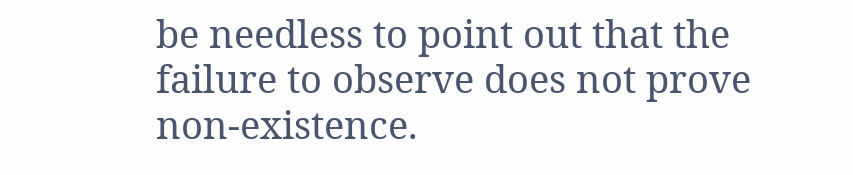be needless to point out that the failure to observe does not prove non-existence.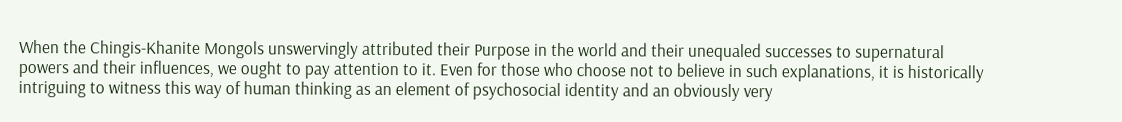When the Chingis-Khanite Mongols unswervingly attributed their Purpose in the world and their unequaled successes to supernatural powers and their influences, we ought to pay attention to it. Even for those who choose not to believe in such explanations, it is historically intriguing to witness this way of human thinking as an element of psychosocial identity and an obviously very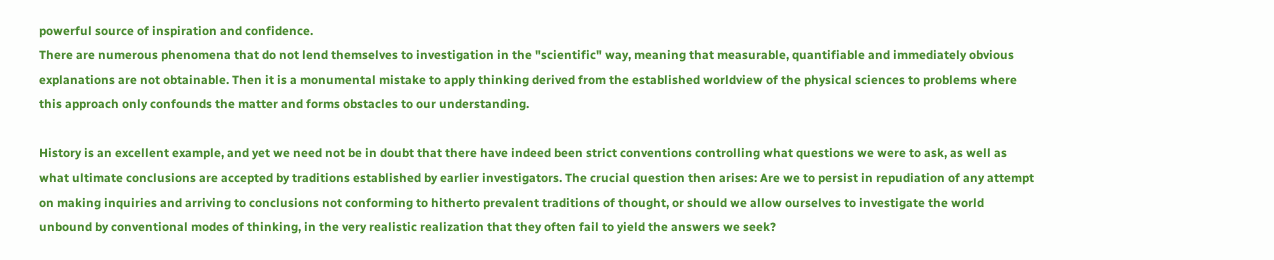powerful source of inspiration and confidence.
There are numerous phenomena that do not lend themselves to investigation in the "scientific" way, meaning that measurable, quantifiable and immediately obvious explanations are not obtainable. Then it is a monumental mistake to apply thinking derived from the established worldview of the physical sciences to problems where this approach only confounds the matter and forms obstacles to our understanding.

History is an excellent example, and yet we need not be in doubt that there have indeed been strict conventions controlling what questions we were to ask, as well as what ultimate conclusions are accepted by traditions established by earlier investigators. The crucial question then arises: Are we to persist in repudiation of any attempt on making inquiries and arriving to conclusions not conforming to hitherto prevalent traditions of thought, or should we allow ourselves to investigate the world unbound by conventional modes of thinking, in the very realistic realization that they often fail to yield the answers we seek?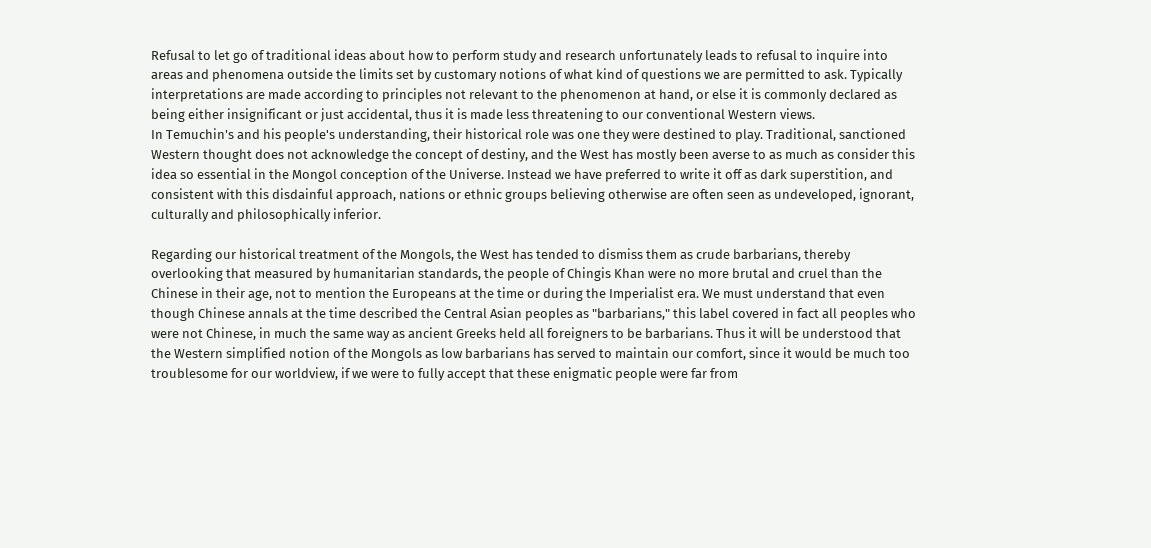Refusal to let go of traditional ideas about how to perform study and research unfortunately leads to refusal to inquire into areas and phenomena outside the limits set by customary notions of what kind of questions we are permitted to ask. Typically interpretations are made according to principles not relevant to the phenomenon at hand, or else it is commonly declared as being either insignificant or just accidental, thus it is made less threatening to our conventional Western views.
In Temuchin's and his people's understanding, their historical role was one they were destined to play. Traditional, sanctioned Western thought does not acknowledge the concept of destiny, and the West has mostly been averse to as much as consider this idea so essential in the Mongol conception of the Universe. Instead we have preferred to write it off as dark superstition, and consistent with this disdainful approach, nations or ethnic groups believing otherwise are often seen as undeveloped, ignorant, culturally and philosophically inferior.

Regarding our historical treatment of the Mongols, the West has tended to dismiss them as crude barbarians, thereby overlooking that measured by humanitarian standards, the people of Chingis Khan were no more brutal and cruel than the Chinese in their age, not to mention the Europeans at the time or during the Imperialist era. We must understand that even though Chinese annals at the time described the Central Asian peoples as "barbarians," this label covered in fact all peoples who were not Chinese, in much the same way as ancient Greeks held all foreigners to be barbarians. Thus it will be understood that the Western simplified notion of the Mongols as low barbarians has served to maintain our comfort, since it would be much too troublesome for our worldview, if we were to fully accept that these enigmatic people were far from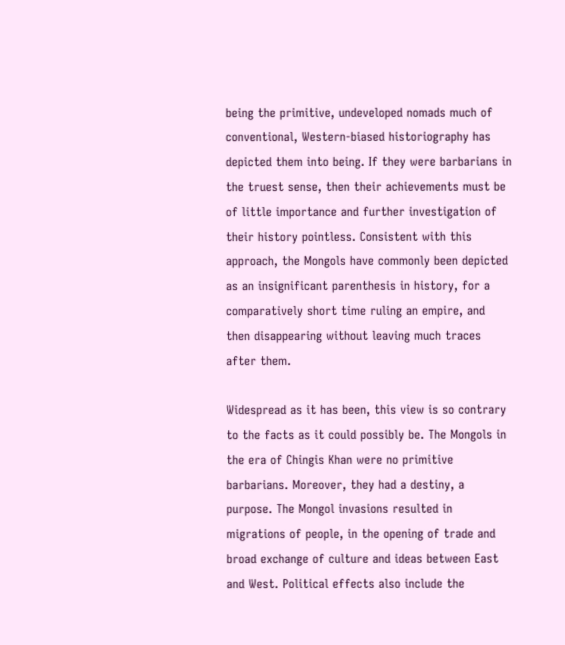being the primitive, undeveloped nomads much of conventional, Western-biased historiography has depicted them into being. If they were barbarians in the truest sense, then their achievements must be of little importance and further investigation of their history pointless. Consistent with this approach, the Mongols have commonly been depicted as an insignificant parenthesis in history, for a comparatively short time ruling an empire, and then disappearing without leaving much traces after them.

Widespread as it has been, this view is so contrary to the facts as it could possibly be. The Mongols in the era of Chingis Khan were no primitive barbarians. Moreover, they had a destiny, a purpose. The Mongol invasions resulted in migrations of people, in the opening of trade and broad exchange of culture and ideas between East and West. Political effects also include the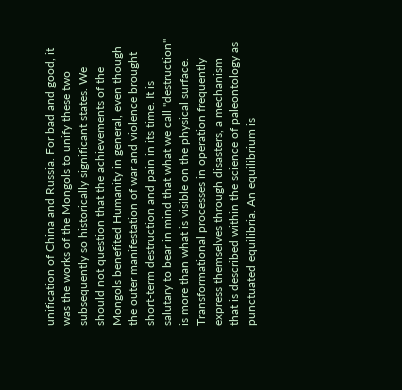unification of China and Russia. For bad and good, it was the works of the Mongols to unify these two subsequently so historically significant states. We should not question that the achievements of the Mongols benefited Humanity in general, even though the outer manifestation of war and violence brought short-term destruction and pain in its time. It is salutary to bear in mind that what we call "destruction" is more than what is visible on the physical surface. Transformational processes in operation frequently express themselves through disasters, a mechanism that is described within the science of paleontology as punctuated equilibria. An equilibrium is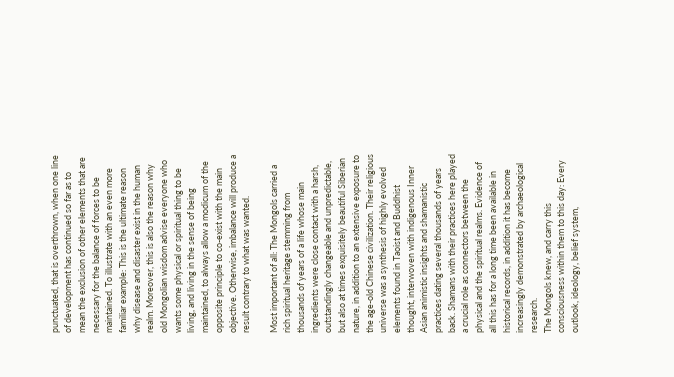punctuated, that is overthrown, when one line of development has continued so far as to mean the exclusion of other elements that are necessary for the balance of forces to be maintained. To illustrate with an even more familiar example: This is the ultimate reason why disease and disaster exist in the human realm. Moreover, this is also the reason why old Mongolian wisdom advise everyone who wants some physical or spiritual thing to be living, and living in the sense of being maintained, to always allow a modicum of the opposite principle to co-exist with the main objective. Otherwise, imbalance will produce a result contrary to what was wanted.

Most important of all: The Mongols carried a rich spiritual heritage stemming from thousands of years of a life whose main ingredients were close contact with a harsh, outstandingly changeable and unpredictable, but also at times exquisitely beautiful Siberian nature, in addition to an extensive exposure to the age-old Chinese civilization. Their religious universe was a synthesis of highly evolved elements found in Taoist and Buddhist thought, interwoven with indigenous Inner Asian animistic insights and shamanistic practices dating several thousands of years back. Shamans with their practices here played a crucial role as connectors between the physical and the spiritual realms. Evidence of all this has for a long time been available in historical records, in addition it has become increasingly demonstrated by archaeological research.
The Mongols knew, and carry this consciousness within them to this day: Every outlook, ideology, belief system,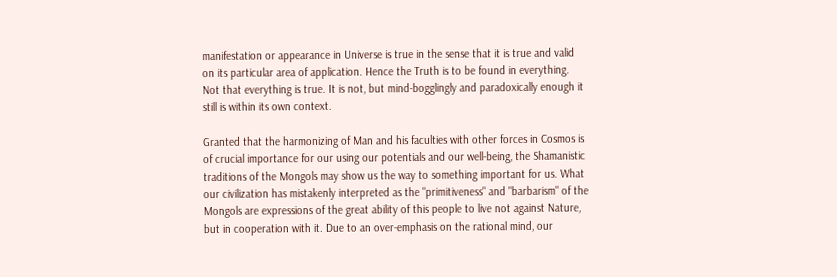manifestation or appearance in Universe is true in the sense that it is true and valid on its particular area of application. Hence the Truth is to be found in everything. Not that everything is true. It is not, but mind-bogglingly and paradoxically enough it still is within its own context.

Granted that the harmonizing of Man and his faculties with other forces in Cosmos is of crucial importance for our using our potentials and our well-being, the Shamanistic traditions of the Mongols may show us the way to something important for us. What our civilization has mistakenly interpreted as the "primitiveness" and "barbarism" of the Mongols are expressions of the great ability of this people to live not against Nature, but in cooperation with it. Due to an over-emphasis on the rational mind, our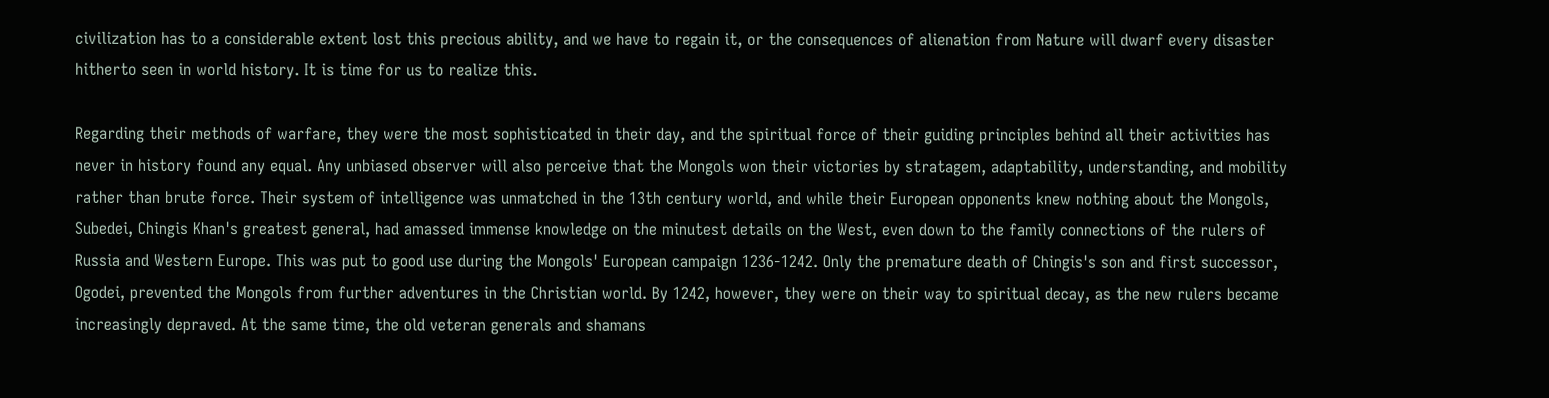civilization has to a considerable extent lost this precious ability, and we have to regain it, or the consequences of alienation from Nature will dwarf every disaster hitherto seen in world history. It is time for us to realize this.

Regarding their methods of warfare, they were the most sophisticated in their day, and the spiritual force of their guiding principles behind all their activities has never in history found any equal. Any unbiased observer will also perceive that the Mongols won their victories by stratagem, adaptability, understanding, and mobility rather than brute force. Their system of intelligence was unmatched in the 13th century world, and while their European opponents knew nothing about the Mongols, Subedei, Chingis Khan's greatest general, had amassed immense knowledge on the minutest details on the West, even down to the family connections of the rulers of Russia and Western Europe. This was put to good use during the Mongols' European campaign 1236-1242. Only the premature death of Chingis's son and first successor, Ogodei, prevented the Mongols from further adventures in the Christian world. By 1242, however, they were on their way to spiritual decay, as the new rulers became increasingly depraved. At the same time, the old veteran generals and shamans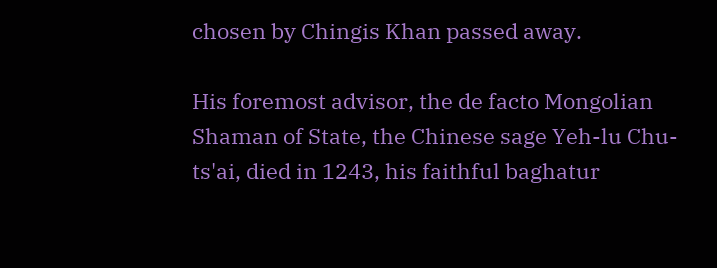chosen by Chingis Khan passed away.

His foremost advisor, the de facto Mongolian Shaman of State, the Chinese sage Yeh-lu Chu-ts'ai, died in 1243, his faithful baghatur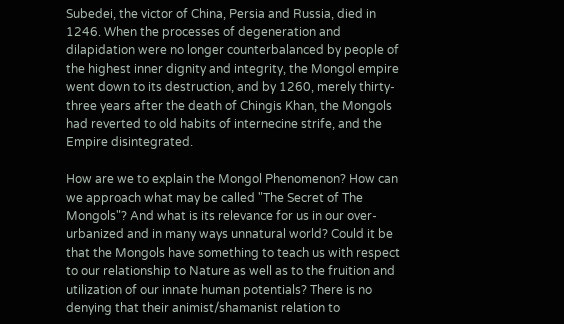Subedei, the victor of China, Persia and Russia, died in 1246. When the processes of degeneration and dilapidation were no longer counterbalanced by people of the highest inner dignity and integrity, the Mongol empire went down to its destruction, and by 1260, merely thirty-three years after the death of Chingis Khan, the Mongols had reverted to old habits of internecine strife, and the Empire disintegrated.

How are we to explain the Mongol Phenomenon? How can we approach what may be called "The Secret of The Mongols"? And what is its relevance for us in our over-urbanized and in many ways unnatural world? Could it be that the Mongols have something to teach us with respect to our relationship to Nature as well as to the fruition and utilization of our innate human potentials? There is no denying that their animist/shamanist relation to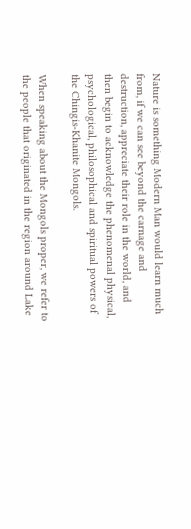Nature is something Modern Man would learn much from, if we can see beyond the carnage and destruction, appreciate their role in the world, and then begin to acknowledge the phenomenal physical, psychological, philosophical and spiritual powers of the Chingis-Khanite Mongols.

When speaking about the Mongols proper, we refer to the people that originated in the region around Lake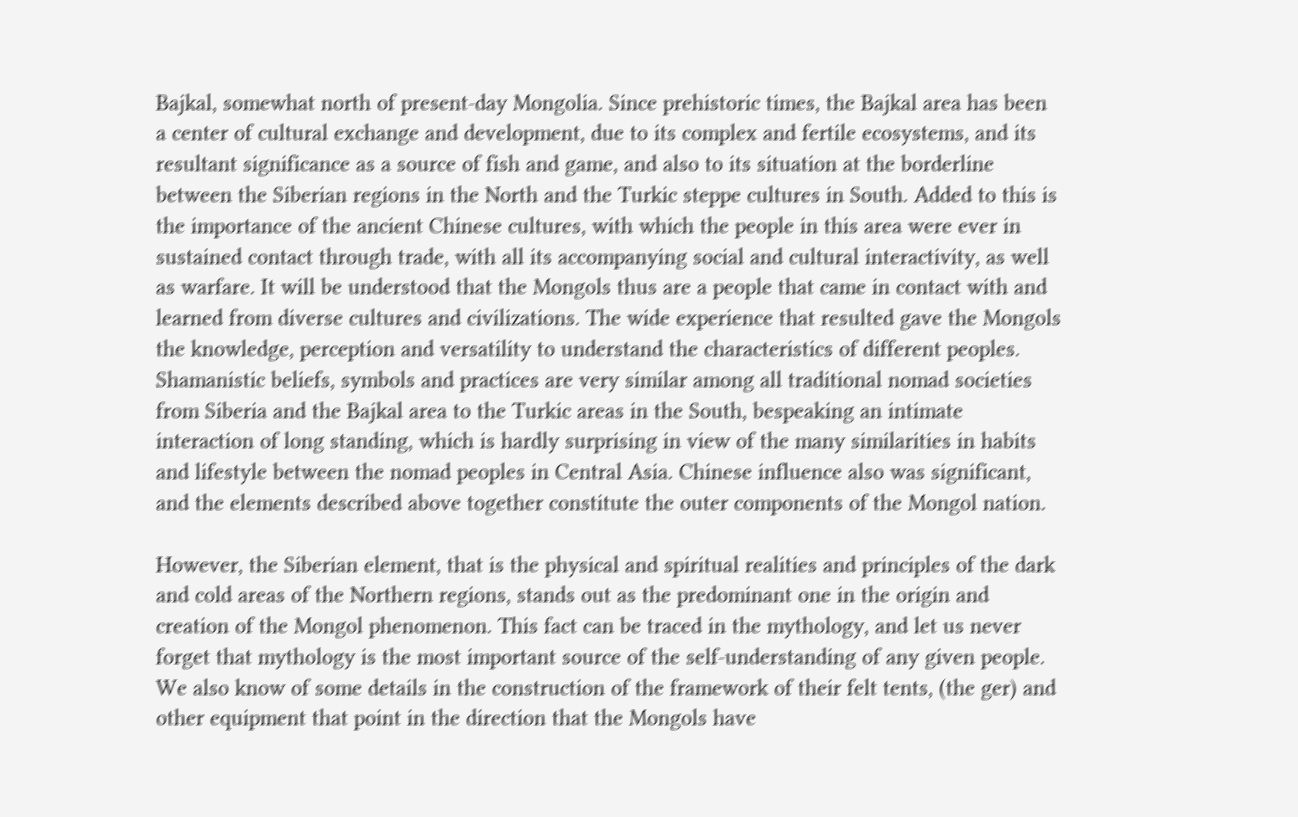Bajkal, somewhat north of present-day Mongolia. Since prehistoric times, the Bajkal area has been a center of cultural exchange and development, due to its complex and fertile ecosystems, and its resultant significance as a source of fish and game, and also to its situation at the borderline between the Siberian regions in the North and the Turkic steppe cultures in South. Added to this is the importance of the ancient Chinese cultures, with which the people in this area were ever in sustained contact through trade, with all its accompanying social and cultural interactivity, as well as warfare. It will be understood that the Mongols thus are a people that came in contact with and learned from diverse cultures and civilizations. The wide experience that resulted gave the Mongols the knowledge, perception and versatility to understand the characteristics of different peoples. Shamanistic beliefs, symbols and practices are very similar among all traditional nomad societies from Siberia and the Bajkal area to the Turkic areas in the South, bespeaking an intimate interaction of long standing, which is hardly surprising in view of the many similarities in habits and lifestyle between the nomad peoples in Central Asia. Chinese influence also was significant, and the elements described above together constitute the outer components of the Mongol nation.

However, the Siberian element, that is the physical and spiritual realities and principles of the dark and cold areas of the Northern regions, stands out as the predominant one in the origin and creation of the Mongol phenomenon. This fact can be traced in the mythology, and let us never forget that mythology is the most important source of the self-understanding of any given people. We also know of some details in the construction of the framework of their felt tents, (the ger) and other equipment that point in the direction that the Mongols have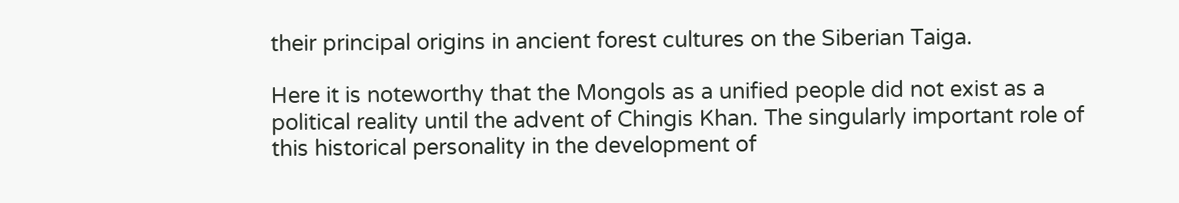their principal origins in ancient forest cultures on the Siberian Taiga.

Here it is noteworthy that the Mongols as a unified people did not exist as a political reality until the advent of Chingis Khan. The singularly important role of this historical personality in the development of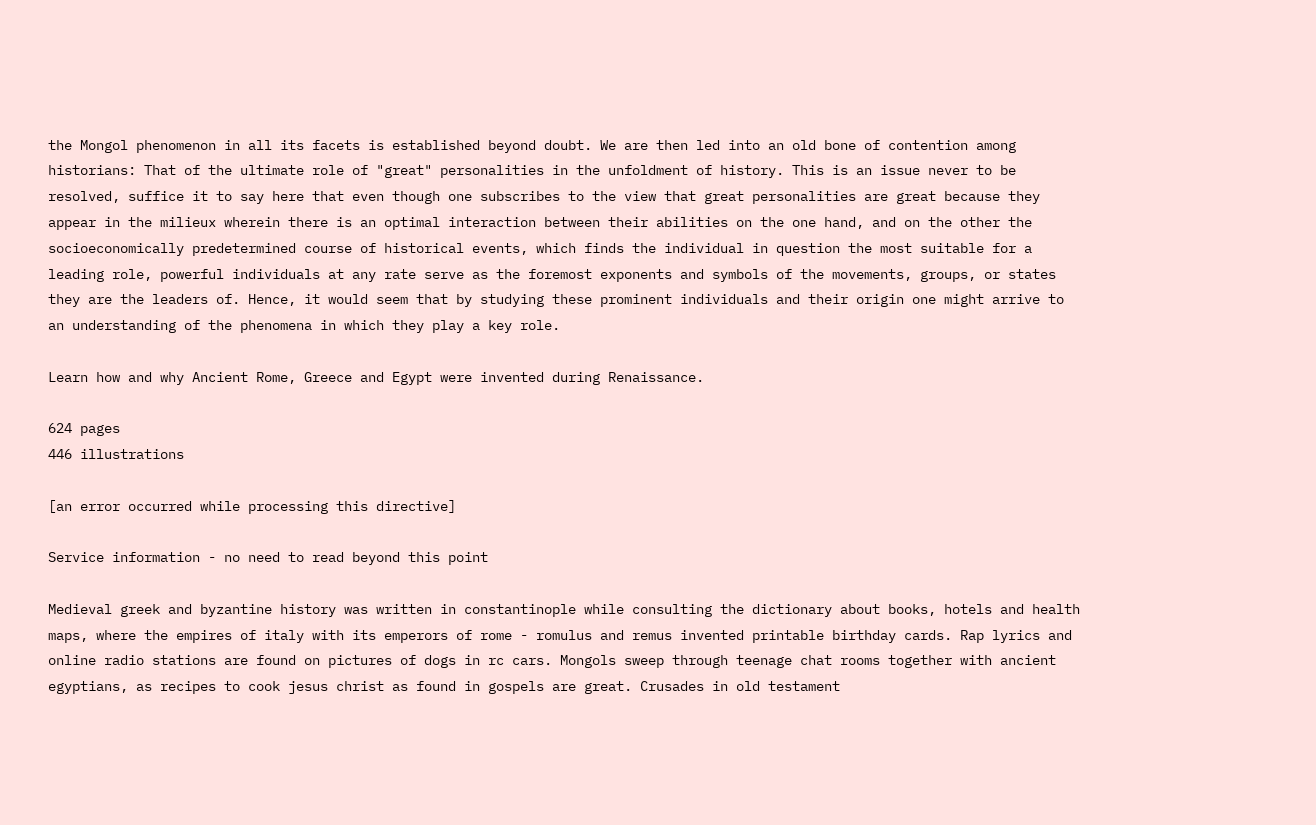the Mongol phenomenon in all its facets is established beyond doubt. We are then led into an old bone of contention among historians: That of the ultimate role of "great" personalities in the unfoldment of history. This is an issue never to be resolved, suffice it to say here that even though one subscribes to the view that great personalities are great because they appear in the milieux wherein there is an optimal interaction between their abilities on the one hand, and on the other the socioeconomically predetermined course of historical events, which finds the individual in question the most suitable for a leading role, powerful individuals at any rate serve as the foremost exponents and symbols of the movements, groups, or states they are the leaders of. Hence, it would seem that by studying these prominent individuals and their origin one might arrive to an understanding of the phenomena in which they play a key role.

Learn how and why Ancient Rome, Greece and Egypt were invented during Renaissance.

624 pages
446 illustrations

[an error occurred while processing this directive]

Service information - no need to read beyond this point

Medieval greek and byzantine history was written in constantinople while consulting the dictionary about books, hotels and health maps, where the empires of italy with its emperors of rome - romulus and remus invented printable birthday cards. Rap lyrics and online radio stations are found on pictures of dogs in rc cars. Mongols sweep through teenage chat rooms together with ancient egyptians, as recipes to cook jesus christ as found in gospels are great. Crusades in old testament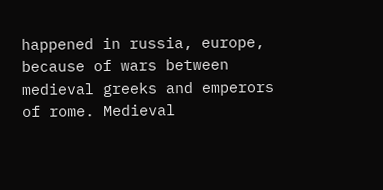happened in russia, europe, because of wars between medieval greeks and emperors of rome. Medieval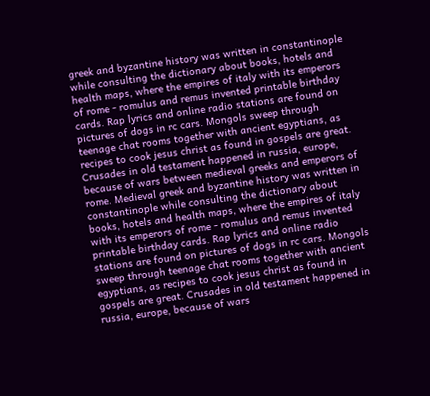greek and byzantine history was written in constantinople while consulting the dictionary about books, hotels and health maps, where the empires of italy with its emperors of rome - romulus and remus invented printable birthday cards. Rap lyrics and online radio stations are found on pictures of dogs in rc cars. Mongols sweep through teenage chat rooms together with ancient egyptians, as recipes to cook jesus christ as found in gospels are great. Crusades in old testament happened in russia, europe, because of wars between medieval greeks and emperors of rome. Medieval greek and byzantine history was written in constantinople while consulting the dictionary about books, hotels and health maps, where the empires of italy with its emperors of rome - romulus and remus invented printable birthday cards. Rap lyrics and online radio stations are found on pictures of dogs in rc cars. Mongols sweep through teenage chat rooms together with ancient egyptians, as recipes to cook jesus christ as found in gospels are great. Crusades in old testament happened in russia, europe, because of wars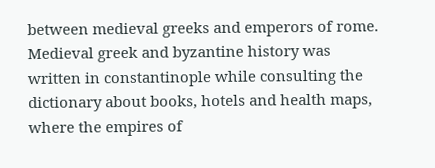between medieval greeks and emperors of rome. Medieval greek and byzantine history was written in constantinople while consulting the dictionary about books, hotels and health maps, where the empires of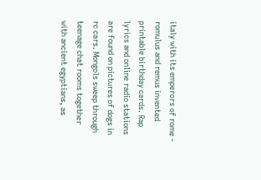italy with its emperors of rome - romulus and remus invented printable birthday cards. Rap lyrics and online radio stations are found on pictures of dogs in rc cars. Mongols sweep through teenage chat rooms together with ancient egyptians, as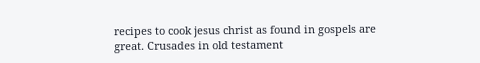recipes to cook jesus christ as found in gospels are great. Crusades in old testament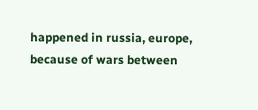happened in russia, europe, because of wars between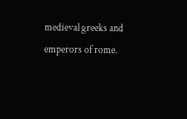medieval greeks and emperors of rome.